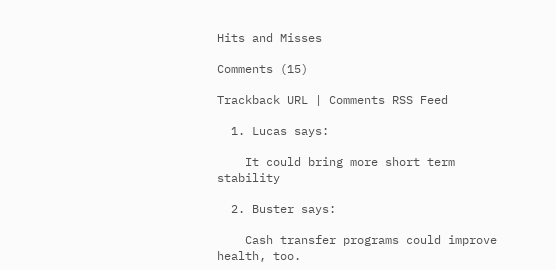Hits and Misses

Comments (15)

Trackback URL | Comments RSS Feed

  1. Lucas says:

    It could bring more short term stability

  2. Buster says:

    Cash transfer programs could improve health, too.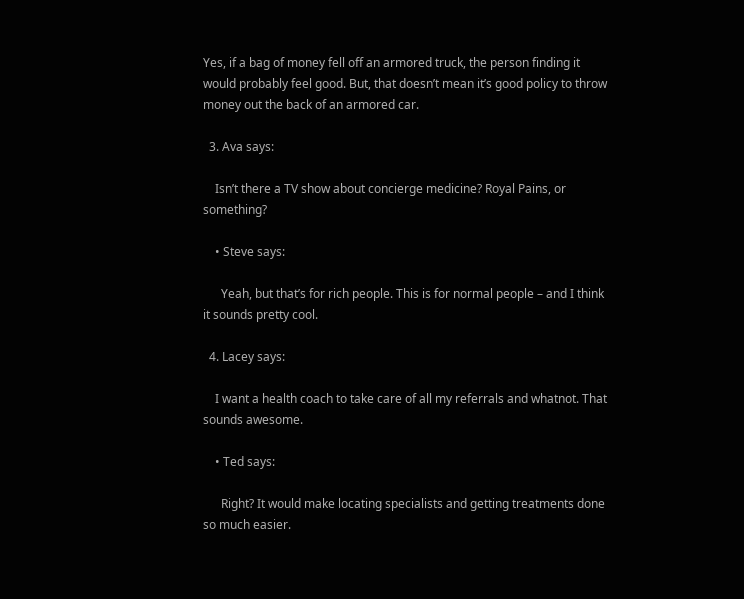Yes, if a bag of money fell off an armored truck, the person finding it would probably feel good. But, that doesn’t mean it’s good policy to throw money out the back of an armored car.

  3. Ava says:

    Isn’t there a TV show about concierge medicine? Royal Pains, or something?

    • Steve says:

      Yeah, but that’s for rich people. This is for normal people – and I think it sounds pretty cool.

  4. Lacey says:

    I want a health coach to take care of all my referrals and whatnot. That sounds awesome.

    • Ted says:

      Right? It would make locating specialists and getting treatments done so much easier.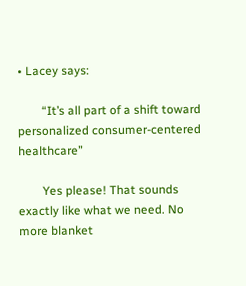• Lacey says:

        “It’s all part of a shift toward personalized consumer-centered healthcare”

        Yes please! That sounds exactly like what we need. No more blanket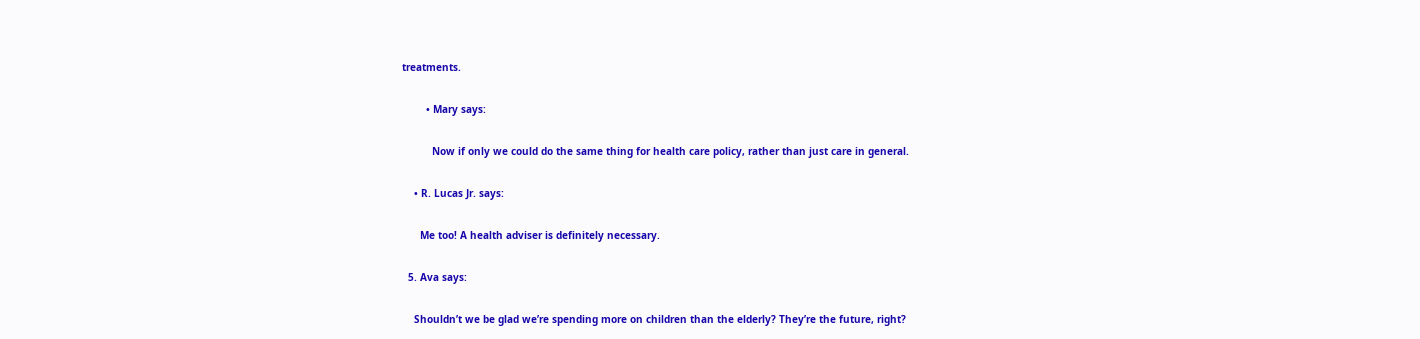treatments.

        • Mary says:

          Now if only we could do the same thing for health care policy, rather than just care in general.

    • R. Lucas Jr. says:

      Me too! A health adviser is definitely necessary.

  5. Ava says:

    Shouldn’t we be glad we’re spending more on children than the elderly? They’re the future, right?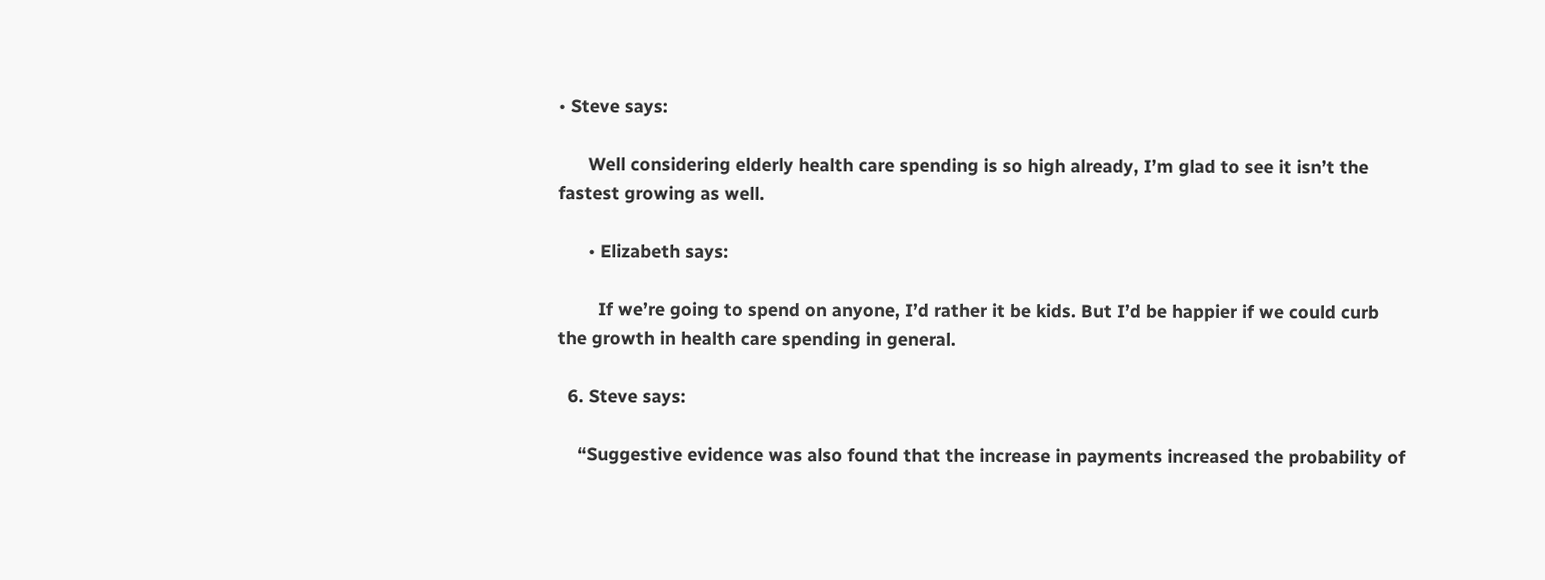• Steve says:

      Well considering elderly health care spending is so high already, I’m glad to see it isn’t the fastest growing as well.

      • Elizabeth says:

        If we’re going to spend on anyone, I’d rather it be kids. But I’d be happier if we could curb the growth in health care spending in general.

  6. Steve says:

    “Suggestive evidence was also found that the increase in payments increased the probability of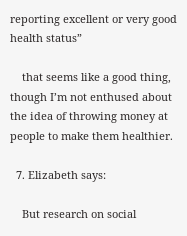reporting excellent or very good health status”

    that seems like a good thing, though I’m not enthused about the idea of throwing money at people to make them healthier.

  7. Elizabeth says:

    But research on social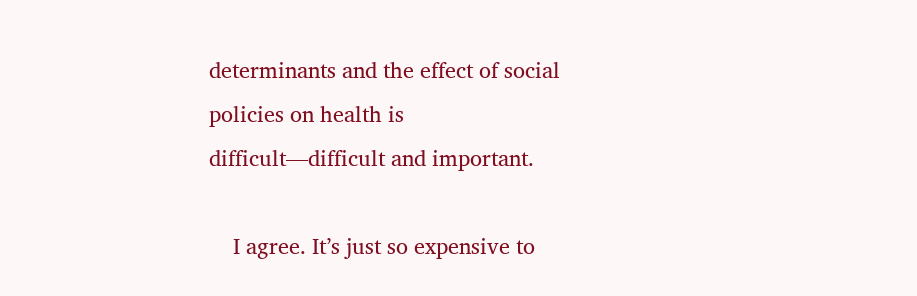determinants and the effect of social policies on health is difficult—difficult and important.

    I agree. It’s just so expensive to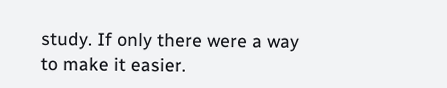study. If only there were a way to make it easier.